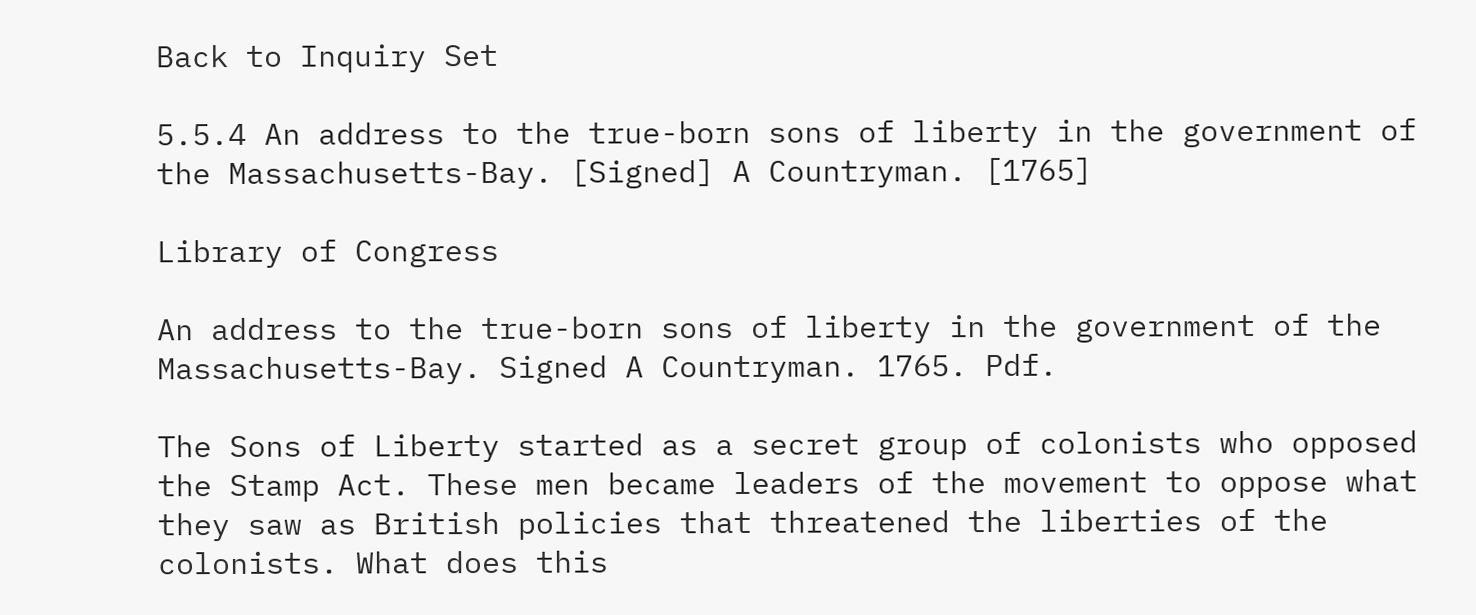Back to Inquiry Set

5.5.4 An address to the true-born sons of liberty in the government of the Massachusetts-Bay. [Signed] A Countryman. [1765]

Library of Congress

An address to the true-born sons of liberty in the government of the Massachusetts-Bay. Signed A Countryman. 1765. Pdf.

The Sons of Liberty started as a secret group of colonists who opposed the Stamp Act. These men became leaders of the movement to oppose what they saw as British policies that threatened the liberties of the colonists. What does this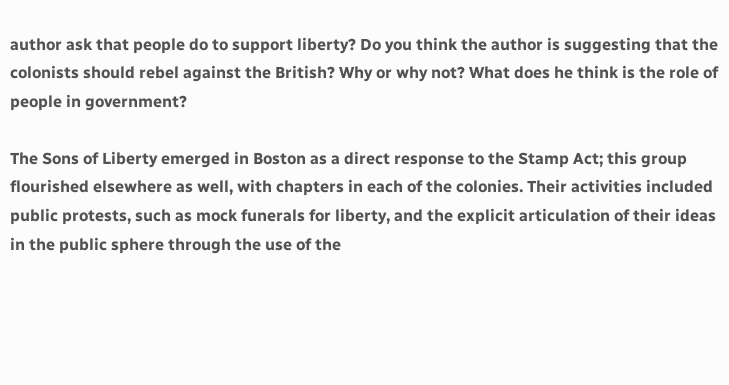author ask that people do to support liberty? Do you think the author is suggesting that the colonists should rebel against the British? Why or why not? What does he think is the role of people in government?

The Sons of Liberty emerged in Boston as a direct response to the Stamp Act; this group flourished elsewhere as well, with chapters in each of the colonies. Their activities included public protests, such as mock funerals for liberty, and the explicit articulation of their ideas in the public sphere through the use of the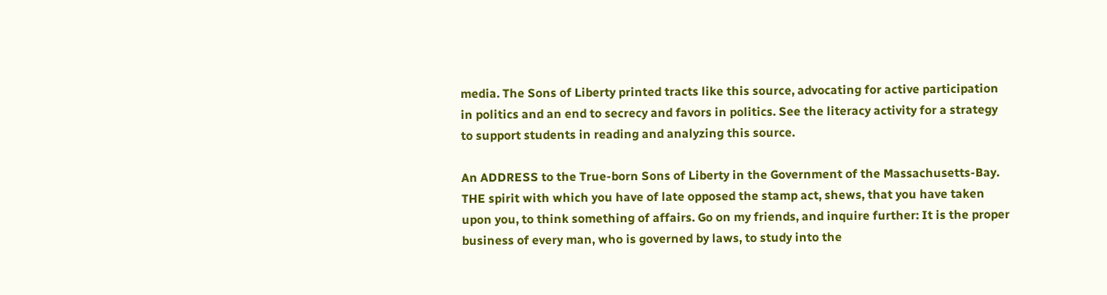media. The Sons of Liberty printed tracts like this source, advocating for active participation in politics and an end to secrecy and favors in politics. See the literacy activity for a strategy to support students in reading and analyzing this source.

An ADDRESS to the True-born Sons of Liberty in the Government of the Massachusetts-Bay.
THE spirit with which you have of late opposed the stamp act, shews, that you have taken upon you, to think something of affairs. Go on my friends, and inquire further: It is the proper business of every man, who is governed by laws, to study into the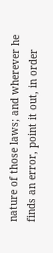nature of those laws; and wherever he finds an error, point it out, in order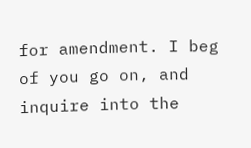for amendment. I beg of you go on, and inquire into the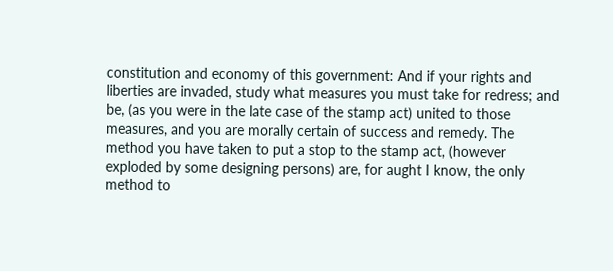constitution and economy of this government: And if your rights and liberties are invaded, study what measures you must take for redress; and be, (as you were in the late case of the stamp act) united to those measures, and you are morally certain of success and remedy. The method you have taken to put a stop to the stamp act, (however exploded by some designing persons) are, for aught I know, the only method to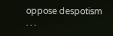oppose despotism . . .